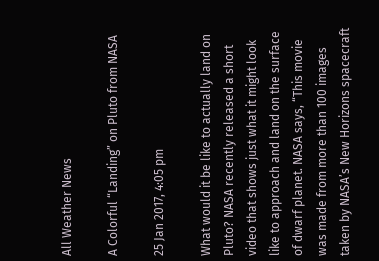All Weather News

A Colorful “Landing” on Pluto from NASA

25 Jan 2017, 4:05 pm

What would it be like to actually land on Pluto? NASA recently released a short video that shows just what it might look like to approach and land on the surface of dwarf planet. NASA says, “This movie was made from more than 100 images taken by NASA’s New Horizons spacecraft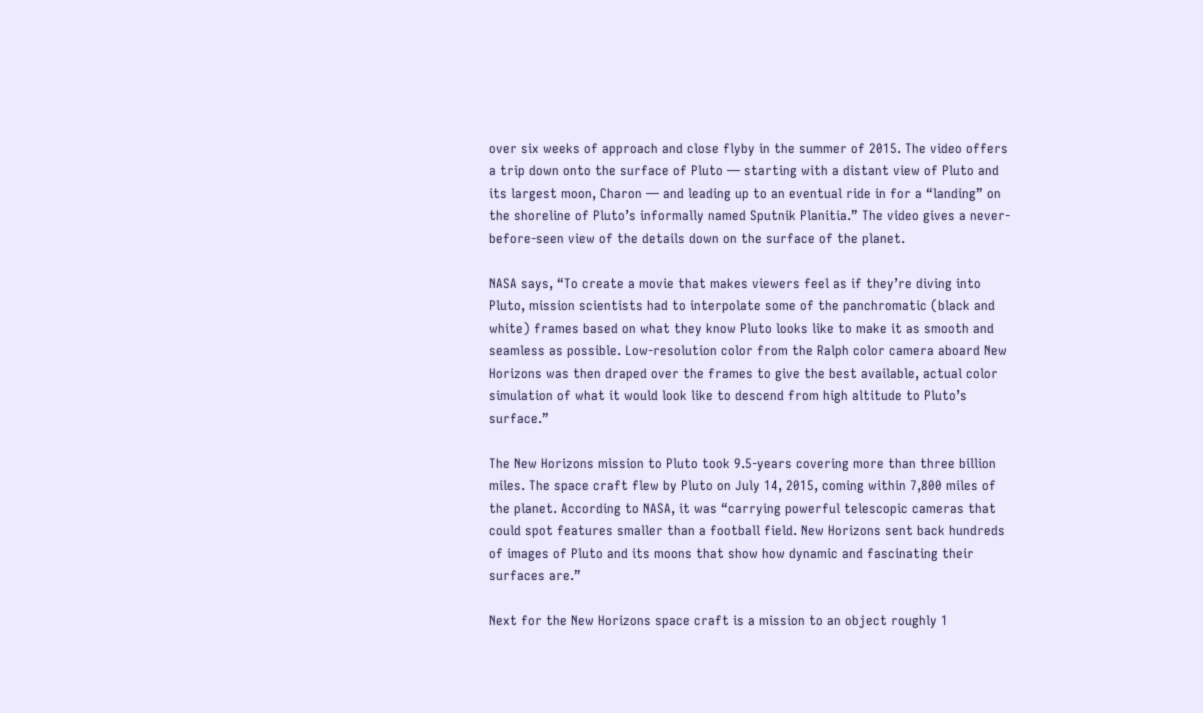over six weeks of approach and close flyby in the summer of 2015. The video offers a trip down onto the surface of Pluto — starting with a distant view of Pluto and its largest moon, Charon — and leading up to an eventual ride in for a “landing” on the shoreline of Pluto’s informally named Sputnik Planitia.” The video gives a never-before-seen view of the details down on the surface of the planet.

NASA says, “To create a movie that makes viewers feel as if they’re diving into Pluto, mission scientists had to interpolate some of the panchromatic (black and white) frames based on what they know Pluto looks like to make it as smooth and seamless as possible. Low-resolution color from the Ralph color camera aboard New Horizons was then draped over the frames to give the best available, actual color simulation of what it would look like to descend from high altitude to Pluto’s surface.”

The New Horizons mission to Pluto took 9.5-years covering more than three billion miles. The space craft flew by Pluto on July 14, 2015, coming within 7,800 miles of the planet. According to NASA, it was “carrying powerful telescopic cameras that could spot features smaller than a football field. New Horizons sent back hundreds of images of Pluto and its moons that show how dynamic and fascinating their surfaces are.”

Next for the New Horizons space craft is a mission to an object roughly 1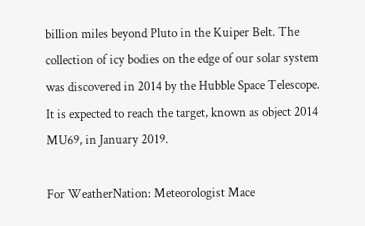billion miles beyond Pluto in the Kuiper Belt. The collection of icy bodies on the edge of our solar system was discovered in 2014 by the Hubble Space Telescope. It is expected to reach the target, known as object 2014 MU69, in January 2019.

For WeatherNation: Meteorologist Mace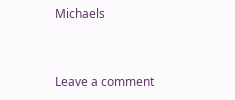Michaels


Leave a comment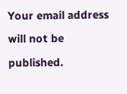Your email address will not be published.